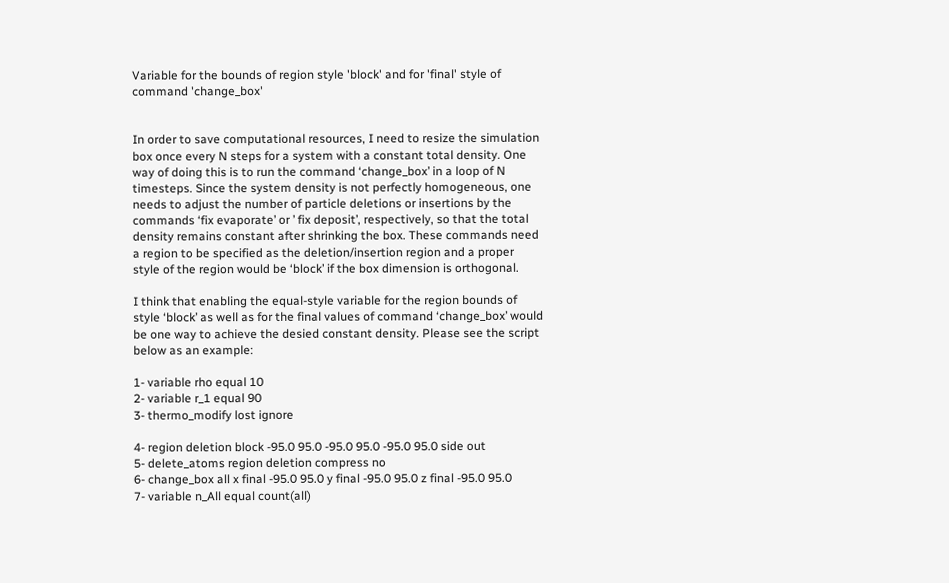Variable for the bounds of region style 'block' and for 'final' style of command 'change_box'


In order to save computational resources, I need to resize the simulation box once every N steps for a system with a constant total density. One way of doing this is to run the command ‘change_box’ in a loop of N timesteps. Since the system density is not perfectly homogeneous, one needs to adjust the number of particle deletions or insertions by the commands ‘fix evaporate’ or ’ fix deposit’, respectively, so that the total density remains constant after shrinking the box. These commands need a region to be specified as the deletion/insertion region and a proper style of the region would be ‘block’ if the box dimension is orthogonal.

I think that enabling the equal-style variable for the region bounds of style ‘block’ as well as for the final values of command ‘change_box’ would be one way to achieve the desied constant density. Please see the script below as an example:

1- variable rho equal 10
2- variable r_1 equal 90
3- thermo_modify lost ignore

4- region deletion block -95.0 95.0 -95.0 95.0 -95.0 95.0 side out
5- delete_atoms region deletion compress no
6- change_box all x final -95.0 95.0 y final -95.0 95.0 z final -95.0 95.0
7- variable n_All equal count(all)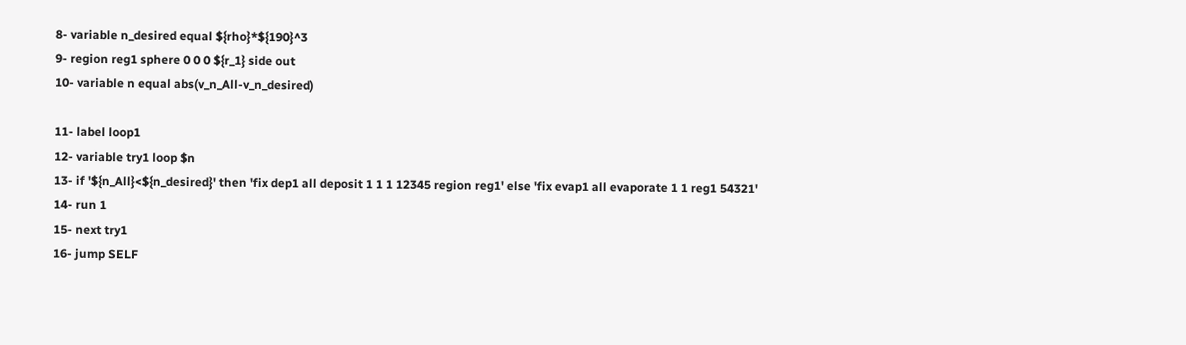8- variable n_desired equal ${rho}*${190}^3
9- region reg1 sphere 0 0 0 ${r_1} side out
10- variable n equal abs(v_n_All-v_n_desired)

11- label loop1
12- variable try1 loop $n
13- if '${n_All}<${n_desired}' then 'fix dep1 all deposit 1 1 1 12345 region reg1' else 'fix evap1 all evaporate 1 1 reg1 54321'
14- run 1
15- next try1
16- jump SELF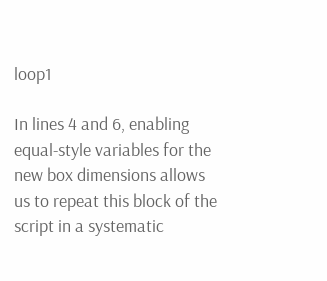loop1

In lines 4 and 6, enabling equal-style variables for the new box dimensions allows us to repeat this block of the script in a systematic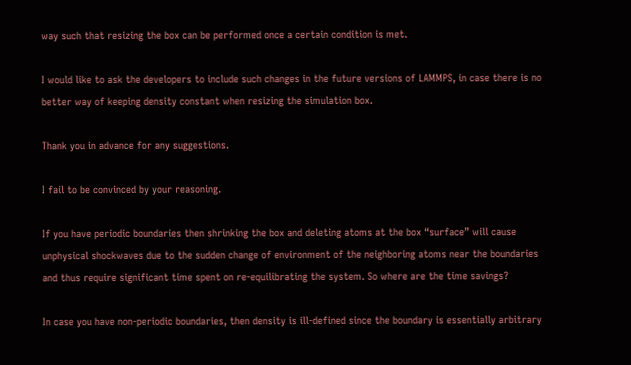way such that resizing the box can be performed once a certain condition is met.

I would like to ask the developers to include such changes in the future versions of LAMMPS, in case there is no better way of keeping density constant when resizing the simulation box.

Thank you in advance for any suggestions.

I fail to be convinced by your reasoning.

If you have periodic boundaries then shrinking the box and deleting atoms at the box “surface” will cause unphysical shockwaves due to the sudden change of environment of the neighboring atoms near the boundaries and thus require significant time spent on re-equilibrating the system. So where are the time savings?

In case you have non-periodic boundaries, then density is ill-defined since the boundary is essentially arbitrary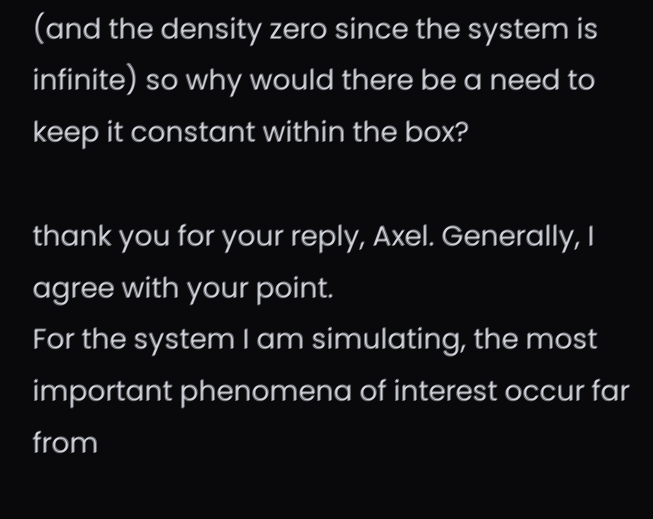(and the density zero since the system is infinite) so why would there be a need to keep it constant within the box?

thank you for your reply, Axel. Generally, I agree with your point.
For the system I am simulating, the most important phenomena of interest occur far from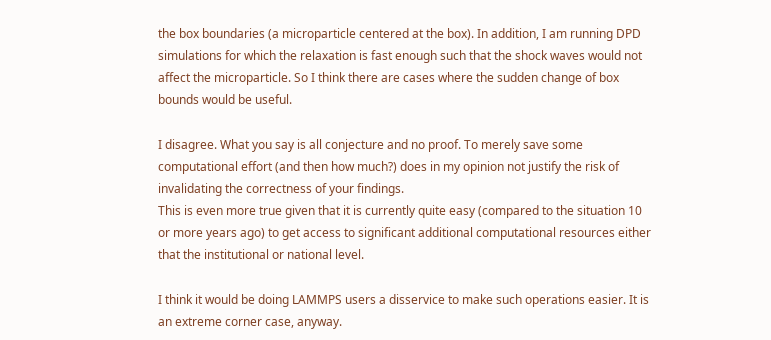the box boundaries (a microparticle centered at the box). In addition, I am running DPD simulations for which the relaxation is fast enough such that the shock waves would not affect the microparticle. So I think there are cases where the sudden change of box bounds would be useful.

I disagree. What you say is all conjecture and no proof. To merely save some computational effort (and then how much?) does in my opinion not justify the risk of invalidating the correctness of your findings.
This is even more true given that it is currently quite easy (compared to the situation 10 or more years ago) to get access to significant additional computational resources either that the institutional or national level.

I think it would be doing LAMMPS users a disservice to make such operations easier. It is an extreme corner case, anyway.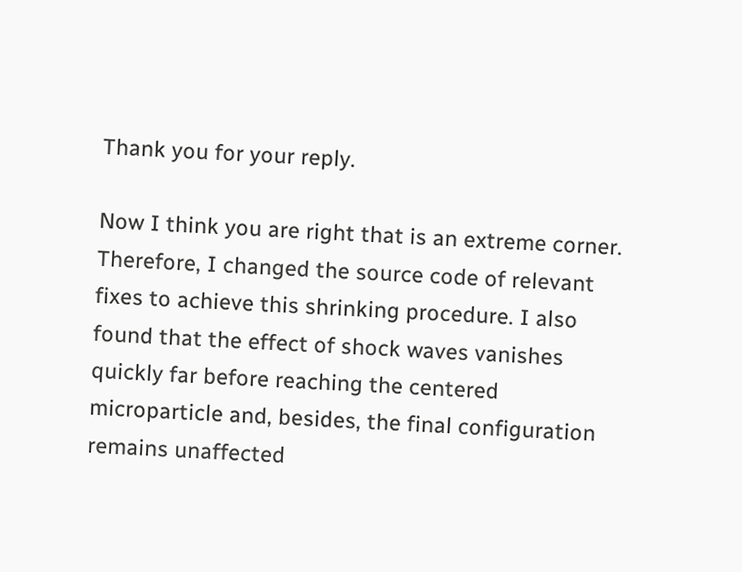Thank you for your reply.

Now I think you are right that is an extreme corner. Therefore, I changed the source code of relevant fixes to achieve this shrinking procedure. I also found that the effect of shock waves vanishes quickly far before reaching the centered microparticle and, besides, the final configuration remains unaffected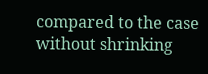compared to the case without shrinking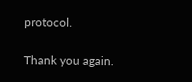protocol.

Thank you again.